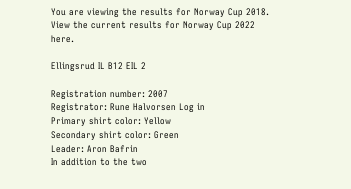You are viewing the results for Norway Cup 2018. View the current results for Norway Cup 2022 here.

Ellingsrud IL B12 EIL 2

Registration number: 2007
Registrator: Rune Halvorsen Log in
Primary shirt color: Yellow
Secondary shirt color: Green
Leader: Aron Bafrin
In addition to the two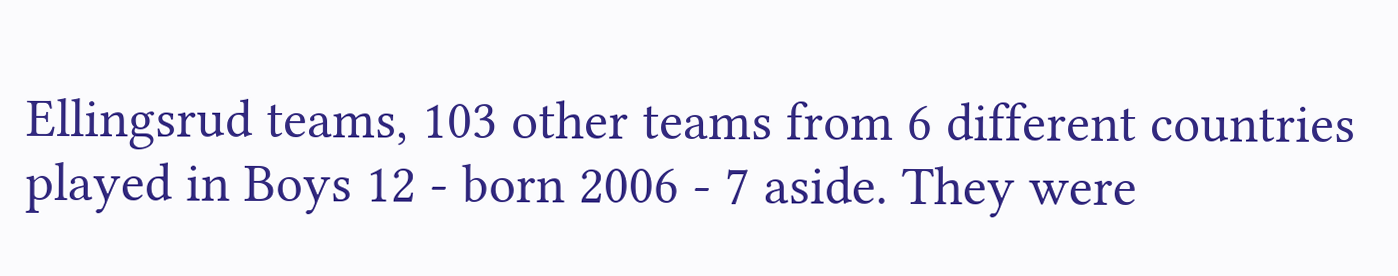Ellingsrud teams, 103 other teams from 6 different countries played in Boys 12 - born 2006 - 7 aside. They were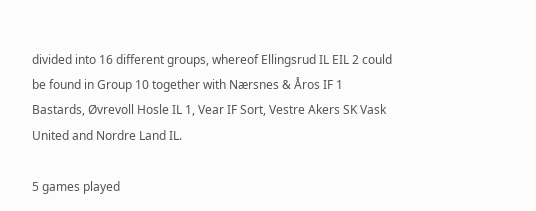divided into 16 different groups, whereof Ellingsrud IL EIL 2 could be found in Group 10 together with Nærsnes & Åros IF 1 Bastards, Øvrevoll Hosle IL 1, Vear IF Sort, Vestre Akers SK Vask United and Nordre Land IL.

5 games played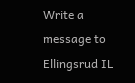Write a message to Ellingsrud IL